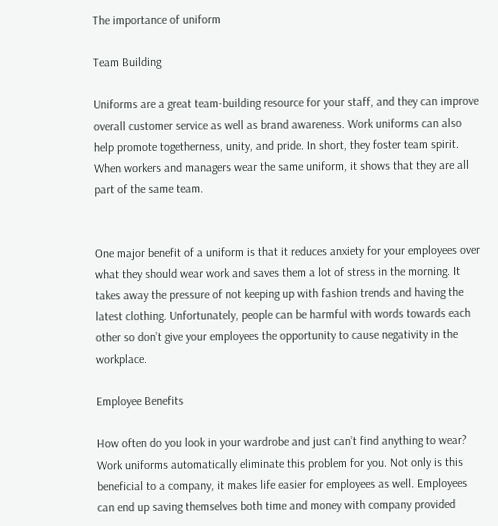The importance of uniform

Team Building

Uniforms are a great team-building resource for your staff, and they can improve overall customer service as well as brand awareness. Work uniforms can also help promote togetherness, unity, and pride. In short, they foster team spirit. When workers and managers wear the same uniform, it shows that they are all part of the same team.


One major benefit of a uniform is that it reduces anxiety for your employees over what they should wear work and saves them a lot of stress in the morning. It takes away the pressure of not keeping up with fashion trends and having the latest clothing. Unfortunately, people can be harmful with words towards each other so don’t give your employees the opportunity to cause negativity in the workplace.

Employee Benefits

How often do you look in your wardrobe and just can’t find anything to wear? Work uniforms automatically eliminate this problem for you. Not only is this beneficial to a company, it makes life easier for employees as well. Employees can end up saving themselves both time and money with company provided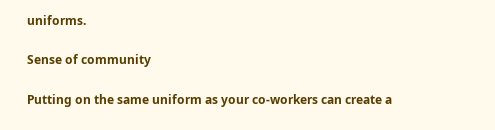uniforms.

Sense of community

Putting on the same uniform as your co-workers can create a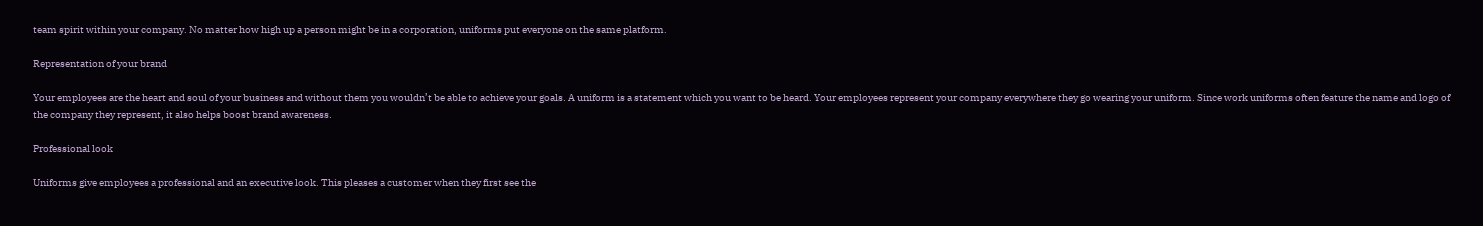team spirit within your company. No matter how high up a person might be in a corporation, uniforms put everyone on the same platform.

Representation of your brand

Your employees are the heart and soul of your business and without them you wouldn’t be able to achieve your goals. A uniform is a statement which you want to be heard. Your employees represent your company everywhere they go wearing your uniform. Since work uniforms often feature the name and logo of the company they represent, it also helps boost brand awareness.

Professional look

Uniforms give employees a professional and an executive look. This pleases a customer when they first see the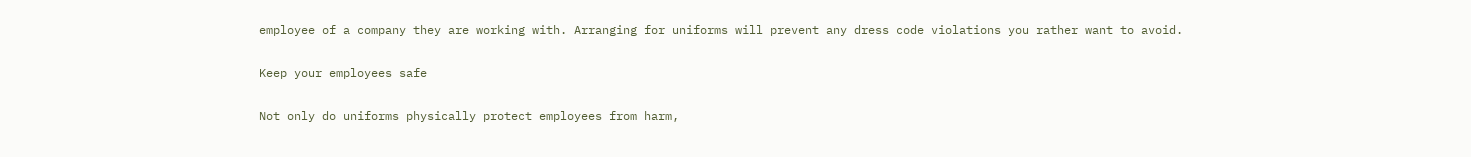employee of a company they are working with. Arranging for uniforms will prevent any dress code violations you rather want to avoid.

Keep your employees safe

Not only do uniforms physically protect employees from harm,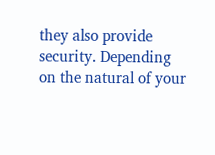they also provide security. Depending on the natural of your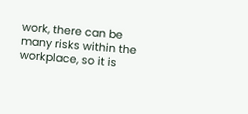work, there can be many risks within the workplace, so it is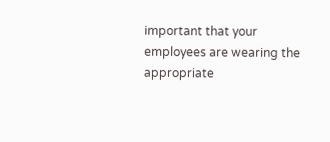important that your employees are wearing the appropriate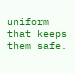uniform that keeps them safe.